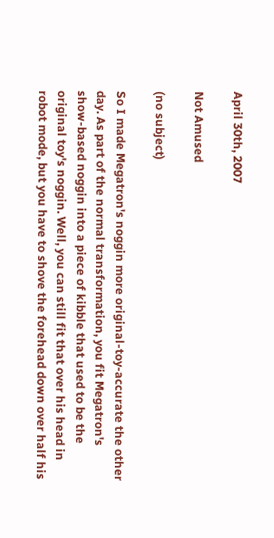April 30th, 2007

Not Amused

(no subject)

So I made Megatron's noggin more original-toy-accurate the other day. As part of the normal transformation, you fit Megatron's show-based noggin into a piece of kibble that used to be the original toy's noggin. Well, you can still fit that over his head in robot mode, but you have to shove the forehead down over half his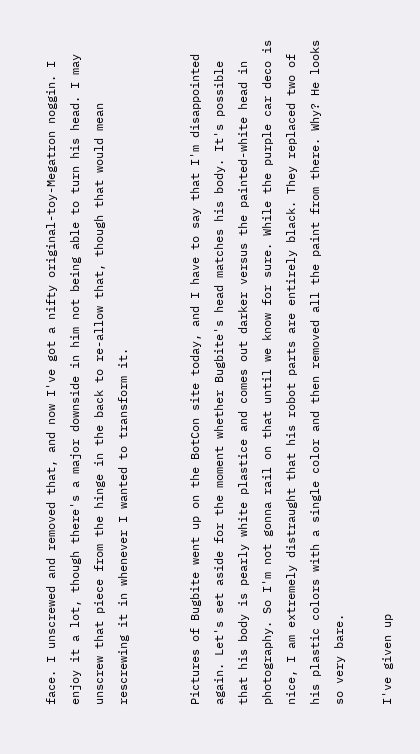face. I unscrewed and removed that, and now I've got a nifty original-toy-Megatron noggin. I enjoy it a lot, though there's a major downside in him not being able to turn his head. I may unscrew that piece from the hinge in the back to re-allow that, though that would mean rescrewing it in whenever I wanted to transform it.


Pictures of Bugbite went up on the BotCon site today, and I have to say that I'm disappointed again. Let's set aside for the moment whether Bugbite's head matches his body. It's possible that his body is pearly white plastice and comes out darker versus the painted-white head in photography. So I'm not gonna rail on that until we know for sure. While the purple car deco is nice, I am extremely distraught that his robot parts are entirely black. They replaced two of his plastic colors with a single color and then removed all the paint from there. Why? He looks so very bare.

I've given up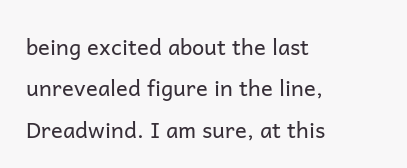being excited about the last unrevealed figure in the line, Dreadwind. I am sure, at this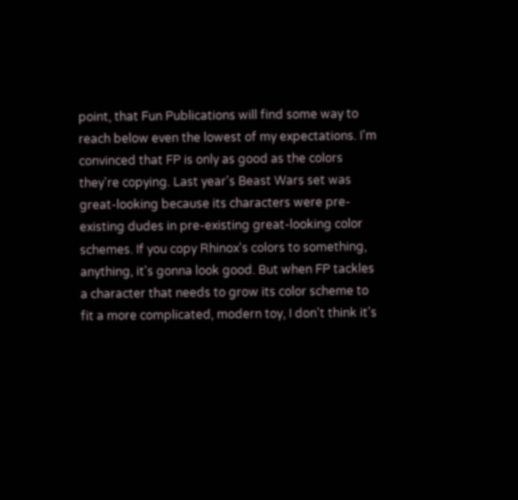point, that Fun Publications will find some way to reach below even the lowest of my expectations. I'm convinced that FP is only as good as the colors they're copying. Last year's Beast Wars set was great-looking because its characters were pre-existing dudes in pre-existing great-looking color schemes. If you copy Rhinox's colors to something, anything, it's gonna look good. But when FP tackles a character that needs to grow its color scheme to fit a more complicated, modern toy, I don't think it's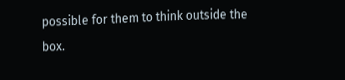possible for them to think outside the box.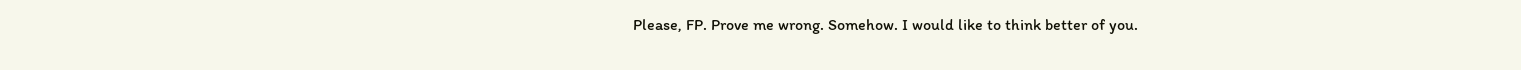Please, FP. Prove me wrong. Somehow. I would like to think better of you.